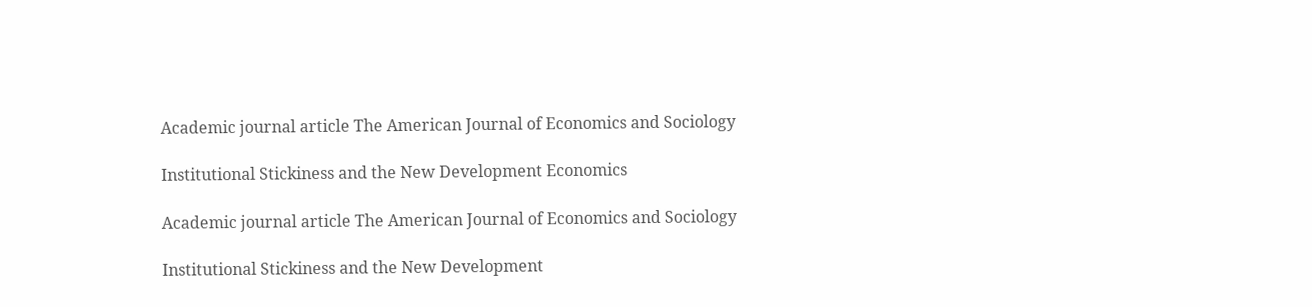Academic journal article The American Journal of Economics and Sociology

Institutional Stickiness and the New Development Economics

Academic journal article The American Journal of Economics and Sociology

Institutional Stickiness and the New Development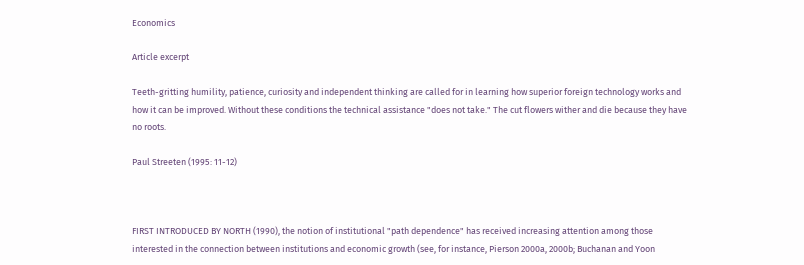Economics

Article excerpt

Teeth-gritting humility, patience, curiosity and independent thinking are called for in learning how superior foreign technology works and how it can be improved. Without these conditions the technical assistance "does not take." The cut flowers wither and die because they have no roots.

Paul Streeten (1995: 11-12)



FIRST INTRODUCED BY NORTH (1990), the notion of institutional "path dependence" has received increasing attention among those interested in the connection between institutions and economic growth (see, for instance, Pierson 2000a, 2000b; Buchanan and Yoon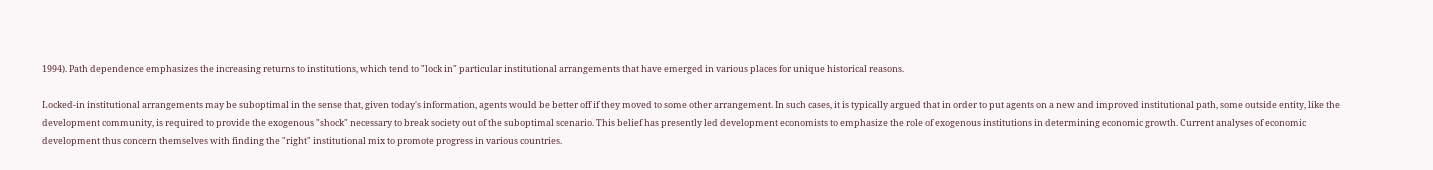1994). Path dependence emphasizes the increasing returns to institutions, which tend to "lock in" particular institutional arrangements that have emerged in various places for unique historical reasons.

Locked-in institutional arrangements may be suboptimal in the sense that, given today's information, agents would be better off if they moved to some other arrangement. In such cases, it is typically argued that in order to put agents on a new and improved institutional path, some outside entity, like the development community, is required to provide the exogenous "shock" necessary to break society out of the suboptimal scenario. This belief has presently led development economists to emphasize the role of exogenous institutions in determining economic growth. Current analyses of economic development thus concern themselves with finding the "right" institutional mix to promote progress in various countries.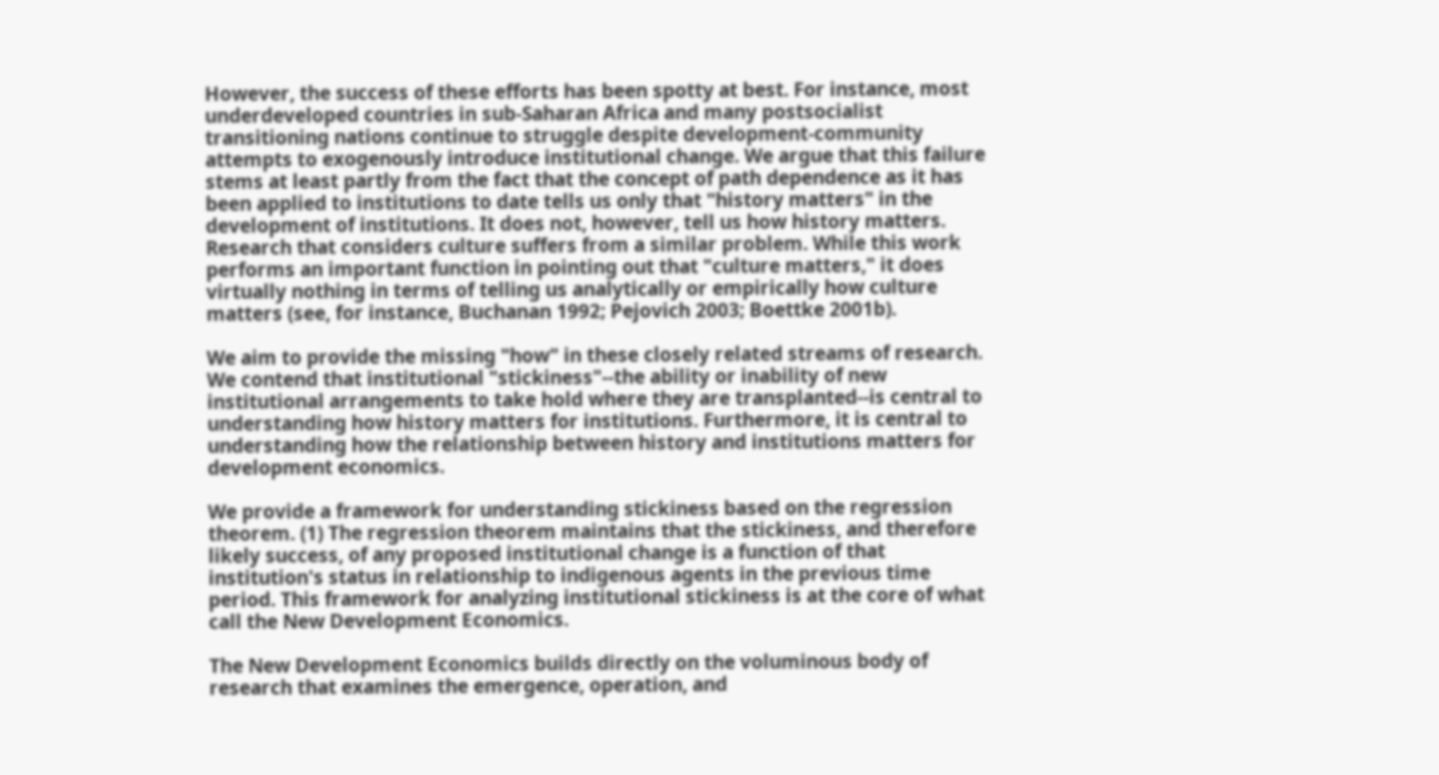However, the success of these efforts has been spotty at best. For instance, most underdeveloped countries in sub-Saharan Africa and many postsocialist transitioning nations continue to struggle despite development-community attempts to exogenously introduce institutional change. We argue that this failure stems at least partly from the fact that the concept of path dependence as it has been applied to institutions to date tells us only that "history matters" in the development of institutions. It does not, however, tell us how history matters. Research that considers culture suffers from a similar problem. While this work performs an important function in pointing out that "culture matters," it does virtually nothing in terms of telling us analytically or empirically how culture matters (see, for instance, Buchanan 1992; Pejovich 2003; Boettke 2001b).

We aim to provide the missing "how" in these closely related streams of research. We contend that institutional "stickiness"--the ability or inability of new institutional arrangements to take hold where they are transplanted--is central to understanding how history matters for institutions. Furthermore, it is central to understanding how the relationship between history and institutions matters for development economics.

We provide a framework for understanding stickiness based on the regression theorem. (1) The regression theorem maintains that the stickiness, and therefore likely success, of any proposed institutional change is a function of that institution's status in relationship to indigenous agents in the previous time period. This framework for analyzing institutional stickiness is at the core of what call the New Development Economics.

The New Development Economics builds directly on the voluminous body of research that examines the emergence, operation, and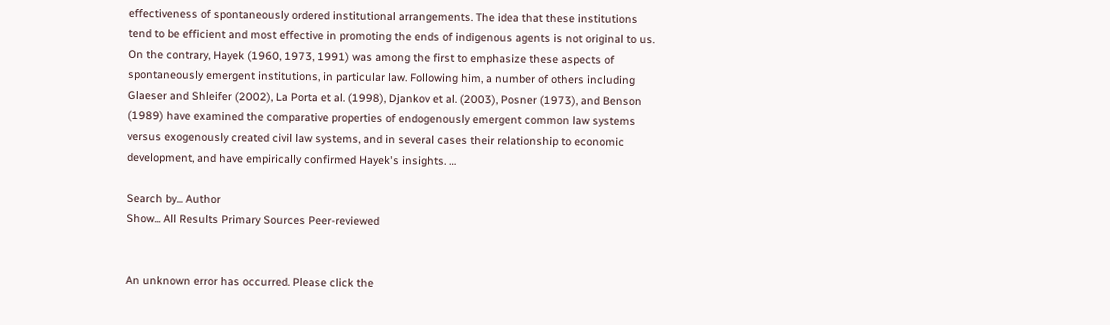effectiveness of spontaneously ordered institutional arrangements. The idea that these institutions tend to be efficient and most effective in promoting the ends of indigenous agents is not original to us. On the contrary, Hayek (1960, 1973, 1991) was among the first to emphasize these aspects of spontaneously emergent institutions, in particular law. Following him, a number of others including Glaeser and Shleifer (2002), La Porta et al. (1998), Djankov et al. (2003), Posner (1973), and Benson (1989) have examined the comparative properties of endogenously emergent common law systems versus exogenously created civil law systems, and in several cases their relationship to economic development, and have empirically confirmed Hayek's insights. …

Search by... Author
Show... All Results Primary Sources Peer-reviewed


An unknown error has occurred. Please click the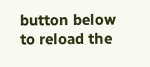button below to reload the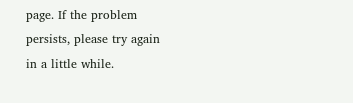page. If the problem persists, please try again in a little while.